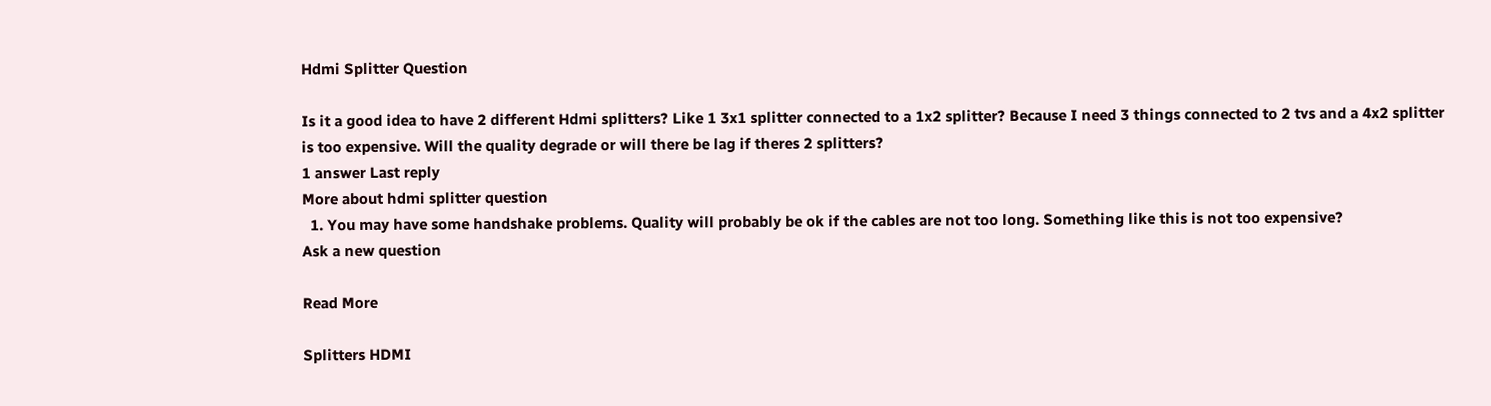Hdmi Splitter Question

Is it a good idea to have 2 different Hdmi splitters? Like 1 3x1 splitter connected to a 1x2 splitter? Because I need 3 things connected to 2 tvs and a 4x2 splitter is too expensive. Will the quality degrade or will there be lag if theres 2 splitters?
1 answer Last reply
More about hdmi splitter question
  1. You may have some handshake problems. Quality will probably be ok if the cables are not too long. Something like this is not too expensive?
Ask a new question

Read More

Splitters HDMI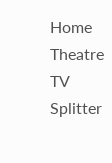Home Theatre TV Splitter